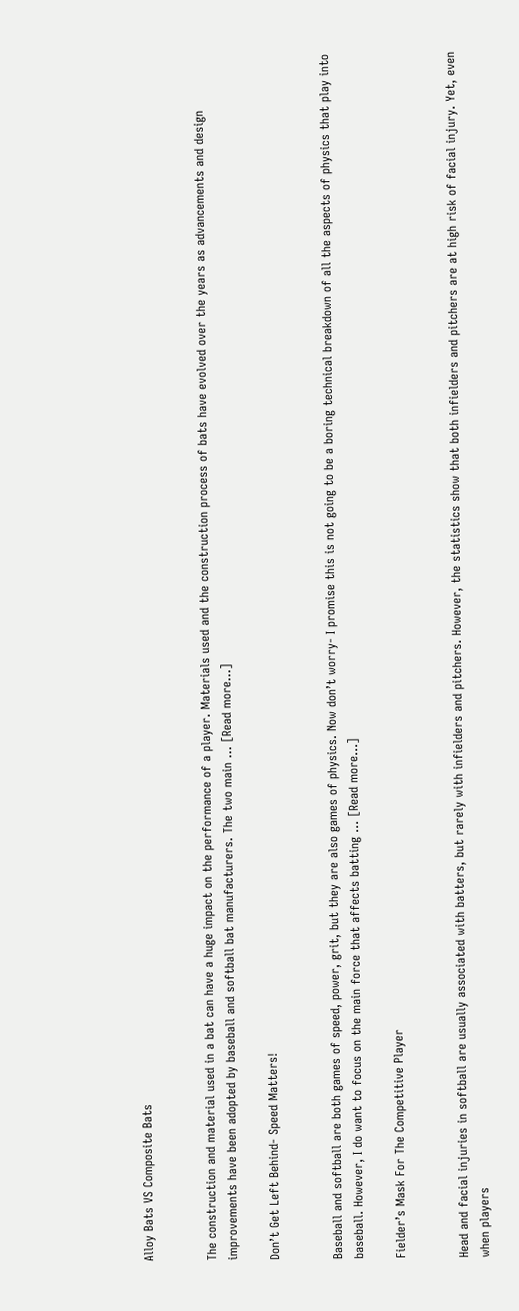Alloy Bats VS Composite Bats


The construction and material used in a bat can have a huge impact on the performance of a player. Materials used and the construction process of bats have evolved over the years as advancements and design improvements have been adopted by baseball and softball bat manufacturers. The two main … [Read more...]

Don’t Get Left Behind- Speed Matters!


Baseball and softball are both games of speed, power, grit, but they are also games of physics. Now don’t worry- I promise this is not going to be a boring technical breakdown of all the aspects of physics that play into baseball. However, I do want to focus on the main force that affects batting … [Read more...]

Fielder’s Mask For The Competitive Player


Head and facial injuries in softball are usually associated with batters, but rarely with infielders and pitchers. However, the statistics show that both infielders and pitchers are at high risk of facial injury. Yet, even when players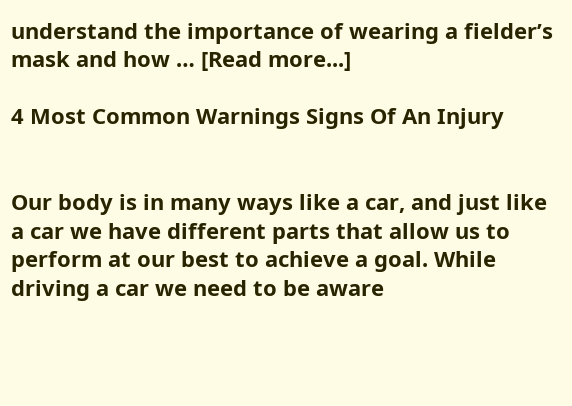understand the importance of wearing a fielder’s mask and how … [Read more...]

4 Most Common Warnings Signs Of An Injury


Our body is in many ways like a car, and just like a car we have different parts that allow us to perform at our best to achieve a goal. While driving a car we need to be aware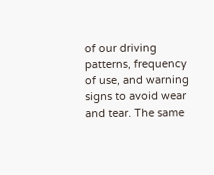of our driving patterns, frequency of use, and warning signs to avoid wear and tear. The same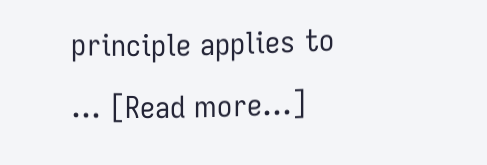principle applies to … [Read more...]